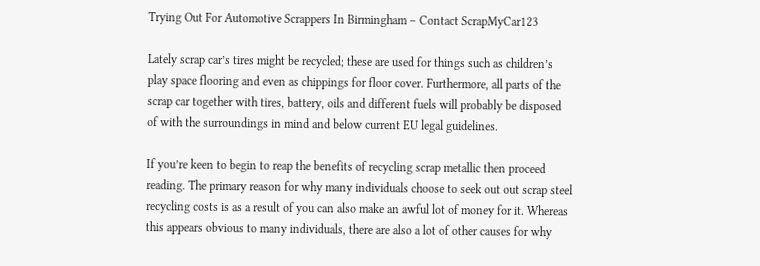Trying Out For Automotive Scrappers In Birmingham – Contact ScrapMyCar123

Lately scrap car’s tires might be recycled; these are used for things such as children’s play space flooring and even as chippings for floor cover. Furthermore, all parts of the scrap car together with tires, battery, oils and different fuels will probably be disposed of with the surroundings in mind and below current EU legal guidelines.

If you’re keen to begin to reap the benefits of recycling scrap metallic then proceed reading. The primary reason for why many individuals choose to seek out out scrap steel recycling costs is as a result of you can also make an awful lot of money for it. Whereas this appears obvious to many individuals, there are also a lot of other causes for why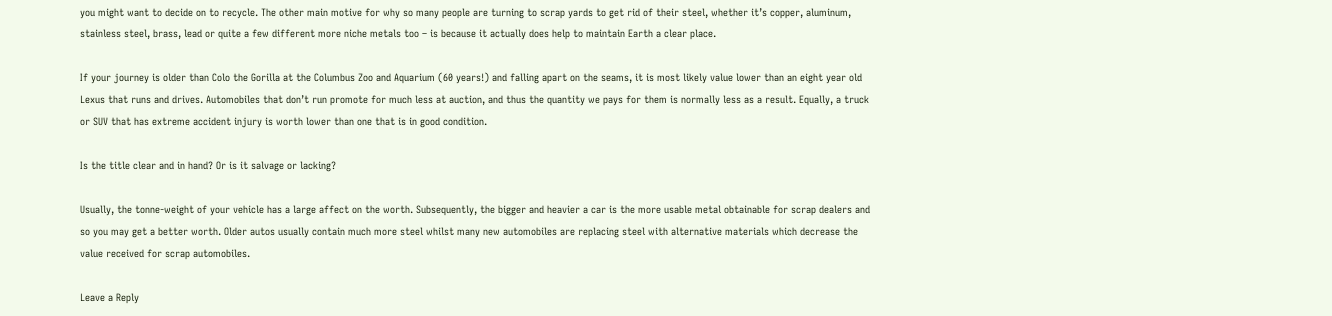you might want to decide on to recycle. The other main motive for why so many people are turning to scrap yards to get rid of their steel, whether it’s copper, aluminum, stainless steel, brass, lead or quite a few different more niche metals too – is because it actually does help to maintain Earth a clear place.

If your journey is older than Colo the Gorilla at the Columbus Zoo and Aquarium (60 years!) and falling apart on the seams, it is most likely value lower than an eight year old Lexus that runs and drives. Automobiles that don’t run promote for much less at auction, and thus the quantity we pays for them is normally less as a result. Equally, a truck or SUV that has extreme accident injury is worth lower than one that is in good condition.

Is the title clear and in hand? Or is it salvage or lacking?

Usually, the tonne-weight of your vehicle has a large affect on the worth. Subsequently, the bigger and heavier a car is the more usable metal obtainable for scrap dealers and so you may get a better worth. Older autos usually contain much more steel whilst many new automobiles are replacing steel with alternative materials which decrease the value received for scrap automobiles.

Leave a Reply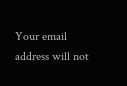Your email address will not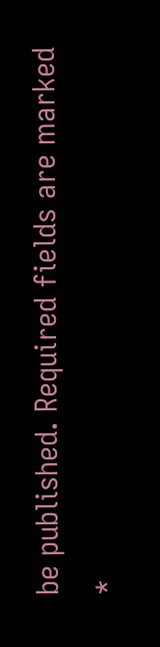be published. Required fields are marked *